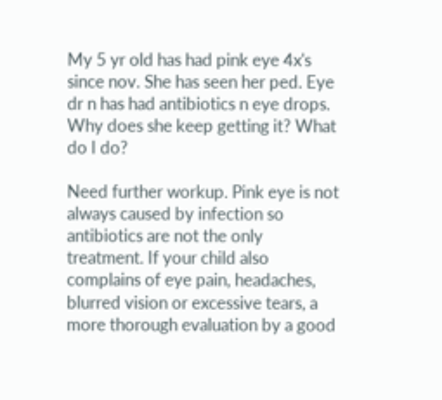My 5 yr old has had pink eye 4x's since nov. She has seen her ped. Eye dr n has had antibiotics n eye drops. Why does she keep getting it? What do I do?

Need further workup. Pink eye is not always caused by infection so antibiotics are not the only treatment. If your child also complains of eye pain, headaches, blurred vision or excessive tears, a more thorough evaluation by a good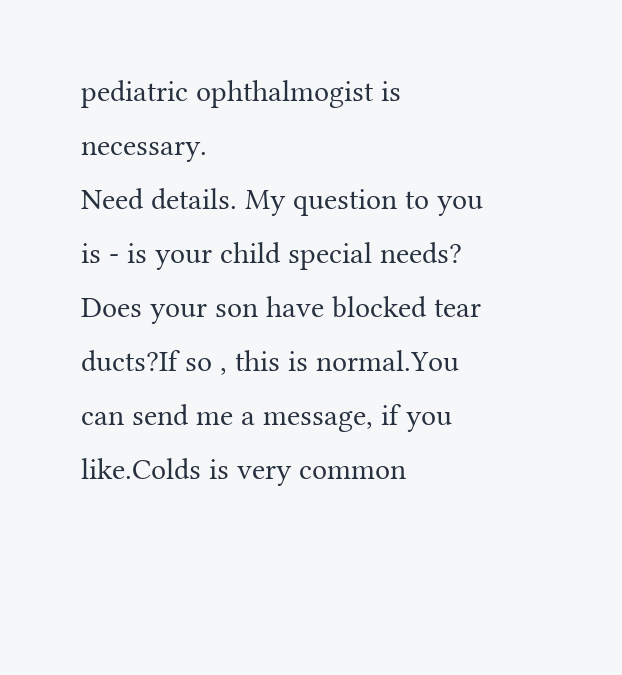pediatric ophthalmogist is necessary.
Need details. My question to you is - is your child special needs? Does your son have blocked tear ducts?If so , this is normal.You can send me a message, if you like.Colds is very common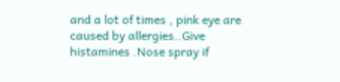and a lot of times , pink eye are caused by allergies..Give histamines .Nose spray if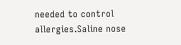needed to control allergies.Saline nose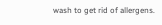wash to get rid of allergens.